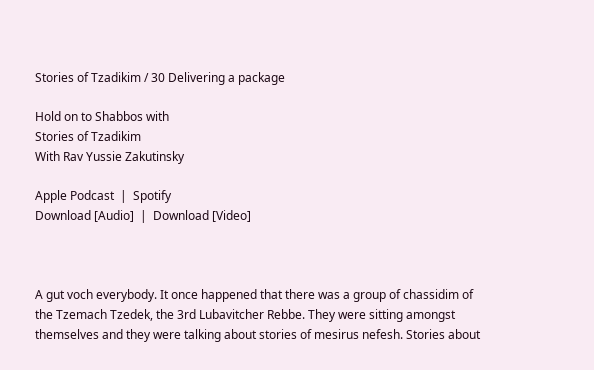Stories of Tzadikim / 30 Delivering a package

Hold on to Shabbos with
Stories of Tzadikim
With Rav Yussie Zakutinsky

Apple Podcast  |  Spotify
Download [Audio]  |  Download [Video]



A gut voch everybody. It once happened that there was a group of chassidim of the Tzemach Tzedek, the 3rd Lubavitcher Rebbe. They were sitting amongst themselves and they were talking about stories of mesirus nefesh. Stories about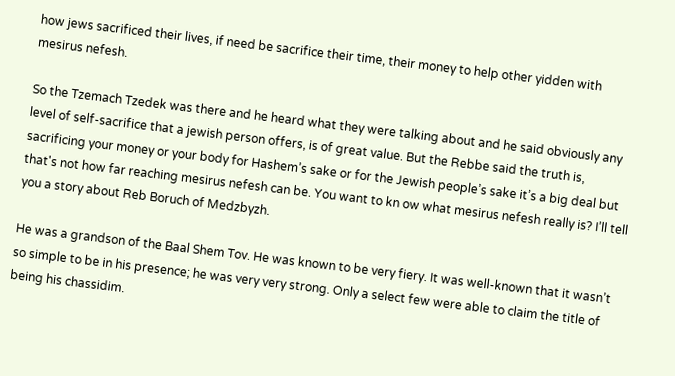how jews sacrificed their lives, if need be sacrifice their time, their money to help other yidden with mesirus nefesh.

So the Tzemach Tzedek was there and he heard what they were talking about and he said obviously any level of self-sacrifice that a jewish person offers, is of great value. But the Rebbe said the truth is, sacrificing your money or your body for Hashem’s sake or for the Jewish people’s sake it’s a big deal but that's not how far reaching mesirus nefesh can be. You want to kn ow what mesirus nefesh really is? I’ll tell you a story about Reb Boruch of Medzbyzh.

He was a grandson of the Baal Shem Tov. He was known to be very fiery. It was well-known that it wasn’t so simple to be in his presence; he was very very strong. Only a select few were able to claim the title of being his chassidim.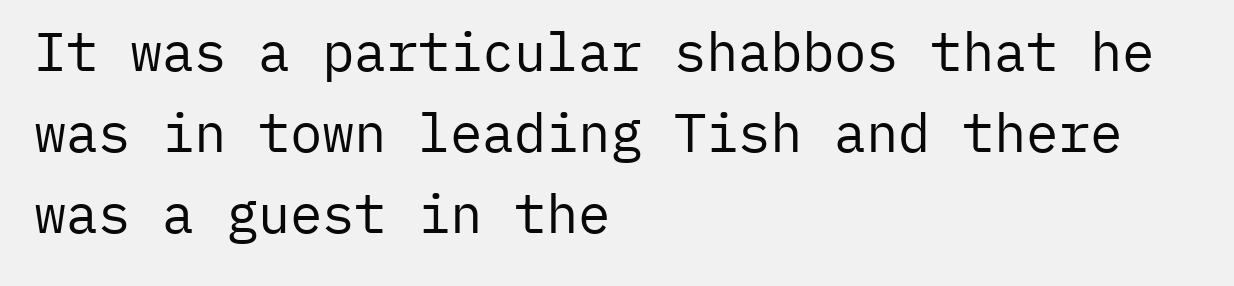It was a particular shabbos that he was in town leading Tish and there was a guest in the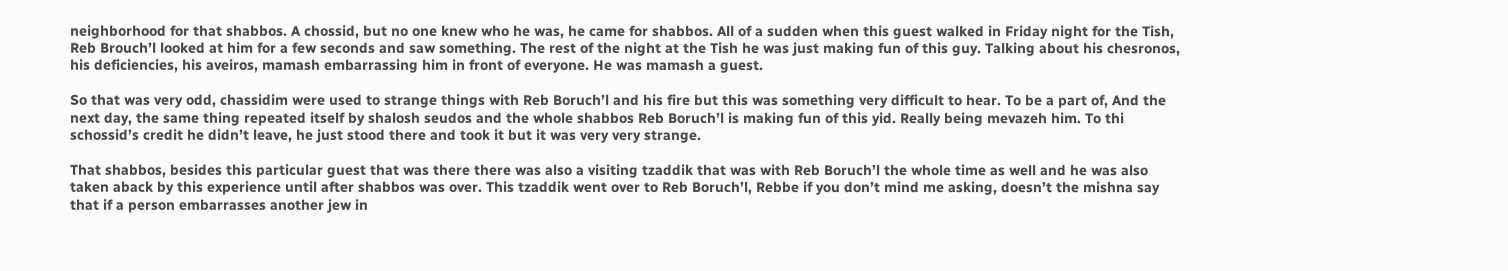neighborhood for that shabbos. A chossid, but no one knew who he was, he came for shabbos. All of a sudden when this guest walked in Friday night for the Tish, Reb Brouch’l looked at him for a few seconds and saw something. The rest of the night at the Tish he was just making fun of this guy. Talking about his chesronos, his deficiencies, his aveiros, mamash embarrassing him in front of everyone. He was mamash a guest.

So that was very odd, chassidim were used to strange things with Reb Boruch’l and his fire but this was something very difficult to hear. To be a part of, And the next day, the same thing repeated itself by shalosh seudos and the whole shabbos Reb Boruch’l is making fun of this yid. Really being mevazeh him. To thi schossid’s credit he didn’t leave, he just stood there and took it but it was very very strange.

That shabbos, besides this particular guest that was there there was also a visiting tzaddik that was with Reb Boruch’l the whole time as well and he was also taken aback by this experience until after shabbos was over. This tzaddik went over to Reb Boruch’l, Rebbe if you don’t mind me asking, doesn’t the mishna say that if a person embarrasses another jew in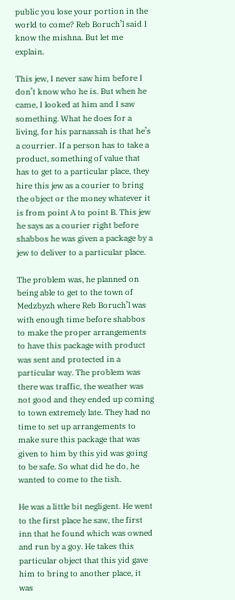public you lose your portion in the world to come? Reb Boruch’l said I know the mishna. But let me explain.

This jew, I never saw him before I don’t know who he is. But when he came, I looked at him and I saw something. What he does for a living, for his parnassah is that he’s a courrier. If a person has to take a product, something of value that has to get to a particular place, they hire this jew as a courier to bring the object or the money whatever it is from point A to point B. This jew he says as a courier right before shabbos he was given a package by a jew to deliver to a particular place.

The problem was, he planned on being able to get to the town of Medzbyzh where Reb Boruch’l was with enough time before shabbos to make the proper arrangements to have this package with product was sent and protected in a particular way. The problem was there was traffic, the weather was not good and they ended up coming to town extremely late. They had no time to set up arrangements to make sure this package that was given to him by this yid was going to be safe. So what did he do, he wanted to come to the tish.

He was a little bit negligent. He went to the first place he saw, the first inn that he found which was owned and run by a goy. He takes this particular object that this yid gave him to bring to another place, it was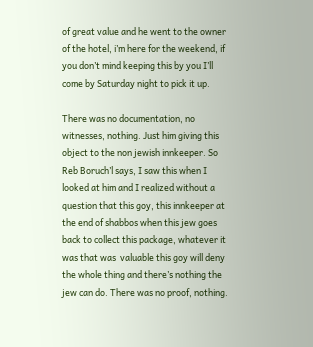of great value and he went to the owner of the hotel, i’m here for the weekend, if you don’t mind keeping this by you I’ll come by Saturday night to pick it up.

There was no documentation, no witnesses, nothing. Just him giving this object to the non jewish innkeeper. So Reb Boruch’l says, I saw this when I looked at him and I realized without a question that this goy, this innkeeper at the end of shabbos when this jew goes back to collect this package, whatever it was that was  valuable this goy will deny the whole thing and there’s nothing the jew can do. There was no proof, nothing.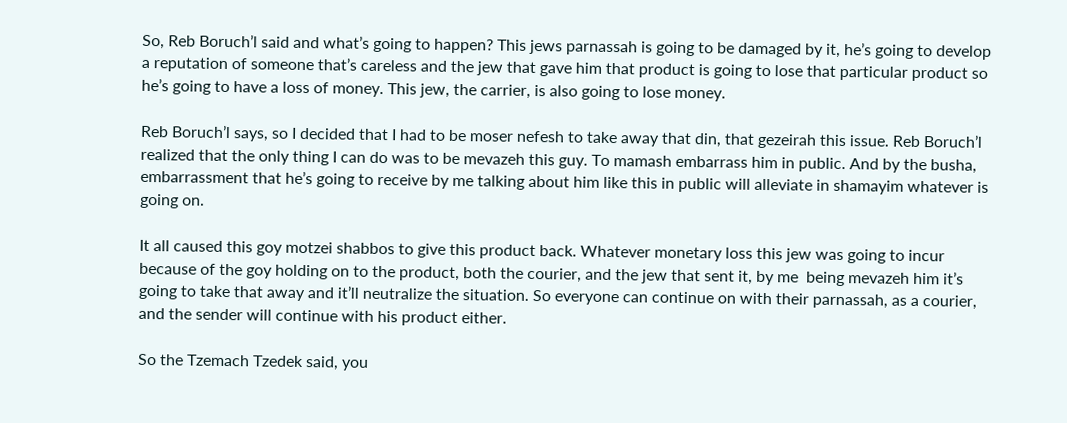So, Reb Boruch’l said and what’s going to happen? This jews parnassah is going to be damaged by it, he’s going to develop a reputation of someone that’s careless and the jew that gave him that product is going to lose that particular product so he’s going to have a loss of money. This jew, the carrier, is also going to lose money.

Reb Boruch’l says, so I decided that I had to be moser nefesh to take away that din, that gezeirah this issue. Reb Boruch’l realized that the only thing I can do was to be mevazeh this guy. To mamash embarrass him in public. And by the busha, embarrassment that he’s going to receive by me talking about him like this in public will alleviate in shamayim whatever is going on.

It all caused this goy motzei shabbos to give this product back. Whatever monetary loss this jew was going to incur because of the goy holding on to the product, both the courier, and the jew that sent it, by me  being mevazeh him it’s going to take that away and it’ll neutralize the situation. So everyone can continue on with their parnassah, as a courier, and the sender will continue with his product either.

So the Tzemach Tzedek said, you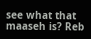see what that maaseh is? Reb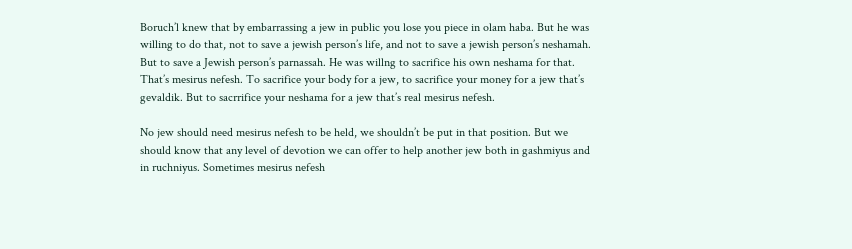Boruch’l knew that by embarrassing a jew in public you lose you piece in olam haba. But he was willing to do that, not to save a jewish person’s life, and not to save a jewish person’s neshamah. But to save a Jewish person’s parnassah. He was willng to sacrifice his own neshama for that. That’s mesirus nefesh. To sacrifice your body for a jew, to sacrifice your money for a jew that’s gevaldik. But to sacrrifice your neshama for a jew that’s real mesirus nefesh.

No jew should need mesirus nefesh to be held, we shouldn’t be put in that position. But we should know that any level of devotion we can offer to help another jew both in gashmiyus and in ruchniyus. Sometimes mesirus nefesh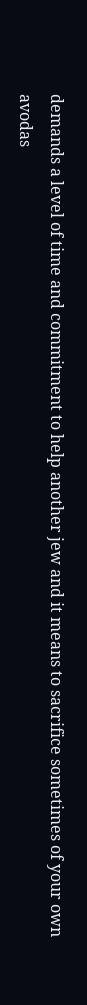demands a level of time and commitment to help another jew and it means to sacrifice sometimes of your own avodas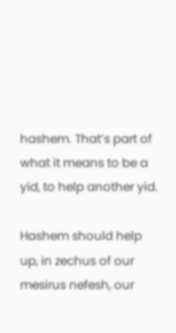hashem. That’s part of what it means to be a yid, to help another yid.

Hashem should help up, in zechus of our mesirus nefesh, our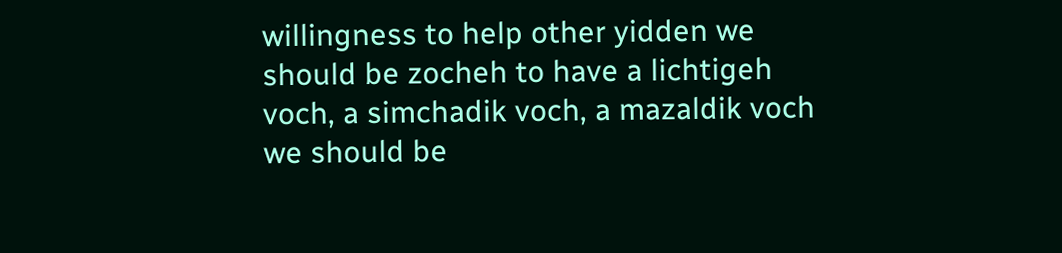willingness to help other yidden we should be zocheh to have a lichtigeh voch, a simchadik voch, a mazaldik voch we should be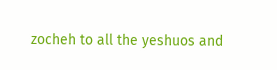zocheh to all the yeshuos and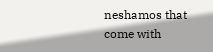neshamos that come with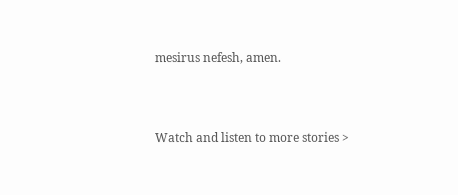mesirus nefesh, amen.



Watch and listen to more stories >